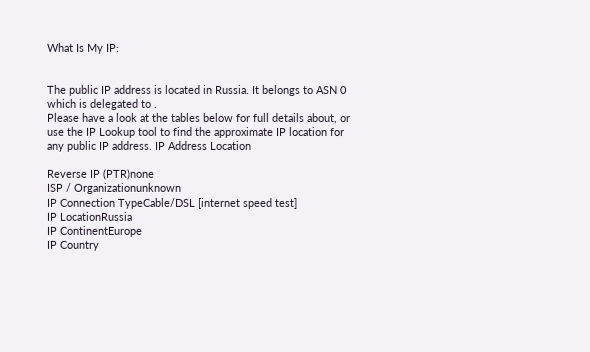What Is My IP:


The public IP address is located in Russia. It belongs to ASN 0 which is delegated to .
Please have a look at the tables below for full details about, or use the IP Lookup tool to find the approximate IP location for any public IP address. IP Address Location

Reverse IP (PTR)none
ISP / Organizationunknown
IP Connection TypeCable/DSL [internet speed test]
IP LocationRussia
IP ContinentEurope
IP Country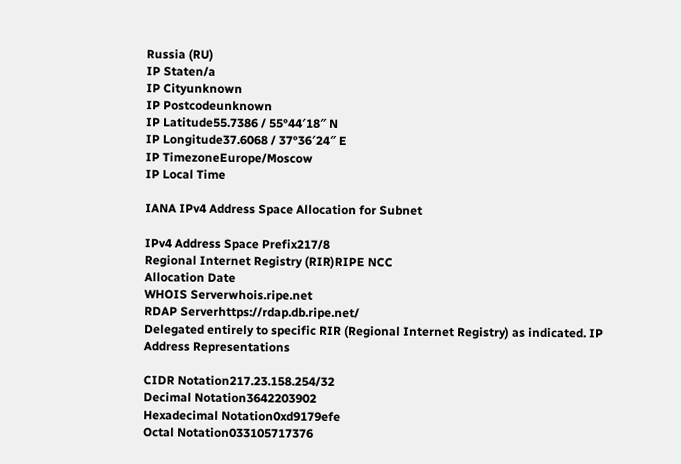Russia (RU)
IP Staten/a
IP Cityunknown
IP Postcodeunknown
IP Latitude55.7386 / 55°44′18″ N
IP Longitude37.6068 / 37°36′24″ E
IP TimezoneEurope/Moscow
IP Local Time

IANA IPv4 Address Space Allocation for Subnet

IPv4 Address Space Prefix217/8
Regional Internet Registry (RIR)RIPE NCC
Allocation Date
WHOIS Serverwhois.ripe.net
RDAP Serverhttps://rdap.db.ripe.net/
Delegated entirely to specific RIR (Regional Internet Registry) as indicated. IP Address Representations

CIDR Notation217.23.158.254/32
Decimal Notation3642203902
Hexadecimal Notation0xd9179efe
Octal Notation033105717376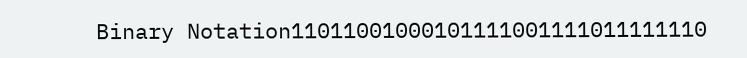Binary Notation11011001000101111001111011111110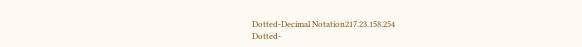Dotted-Decimal Notation217.23.158.254
Dotted-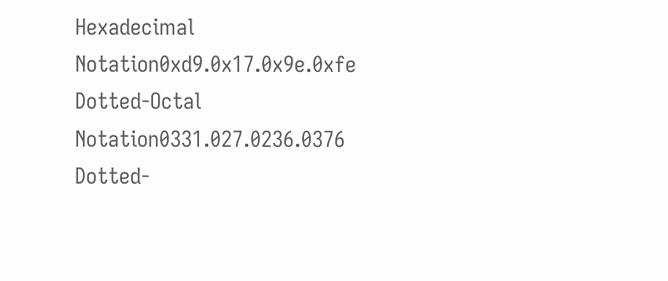Hexadecimal Notation0xd9.0x17.0x9e.0xfe
Dotted-Octal Notation0331.027.0236.0376
Dotted-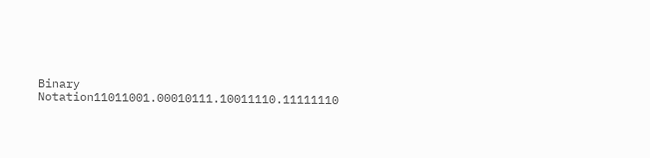Binary Notation11011001.00010111.10011110.11111110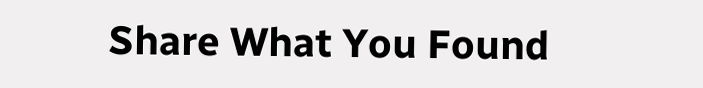Share What You Found